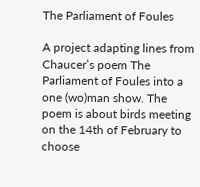The Parliament of Foules

A project adapting lines from Chaucer’s poem The Parliament of Foules into a one (wo)man show. The poem is about birds meeting on the 14th of February to choose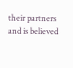their partners and is believed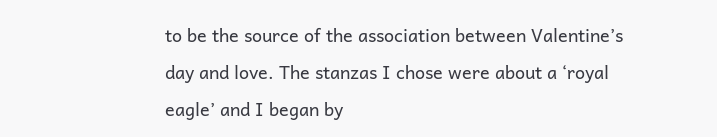to be the source of the association between Valentine’s day and love. The stanzas I chose were about a ‘royal eagle’ and I began by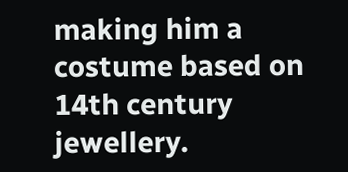making him a costume based on 14th century jewellery.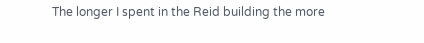The longer I spent in the Reid building the more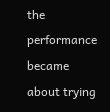the performance became about trying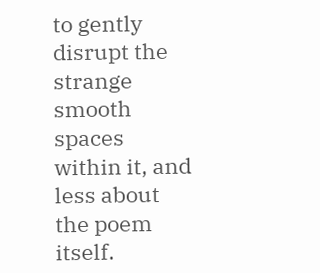to gently disrupt the strange smooth spaces within it, and less about the poem itself.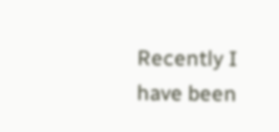Recently I have been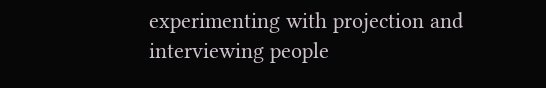experimenting with projection and interviewing people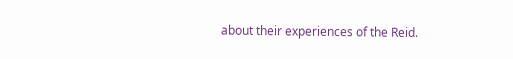about their experiences of the Reid.